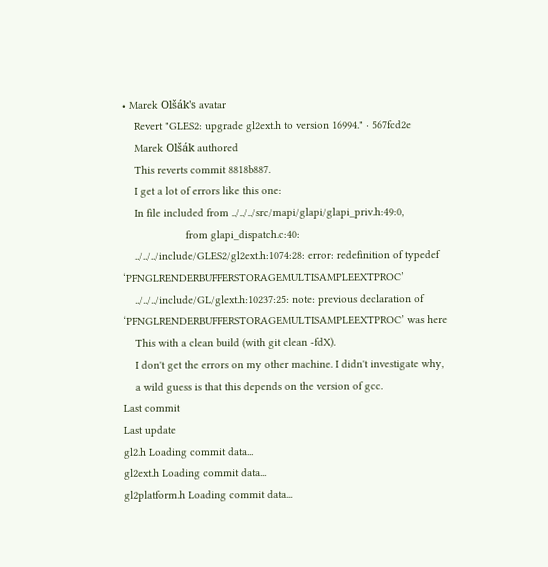• Marek Olšák's avatar
    Revert "GLES2: upgrade gl2ext.h to version 16994." · 567fcd2e
    Marek Olšák authored
    This reverts commit 8818b887.
    I get a lot of errors like this one:
    In file included from ../../../src/mapi/glapi/glapi_priv.h:49:0,
                     from glapi_dispatch.c:40:
    ../../../include/GLES2/gl2ext.h:1074:28: error: redefinition of typedef ‘PFNGLRENDERBUFFERSTORAGEMULTISAMPLEEXTPROC’
    ../../../include/GL/glext.h:10237:25: note: previous declaration of ‘PFNGLRENDERBUFFERSTORAGEMULTISAMPLEEXTPROC’ was here
    This with a clean build (with git clean -fdX).
    I don't get the errors on my other machine. I didn't investigate why,
    a wild guess is that this depends on the version of gcc.
Last commit
Last update
gl2.h Loading commit data...
gl2ext.h Loading commit data...
gl2platform.h Loading commit data...